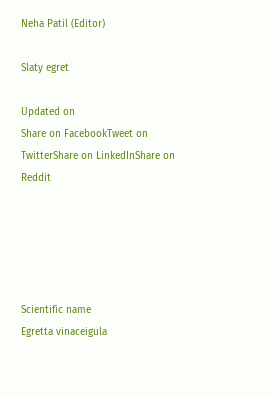Neha Patil (Editor)

Slaty egret

Updated on
Share on FacebookTweet on TwitterShare on LinkedInShare on Reddit





Scientific name
Egretta vinaceigula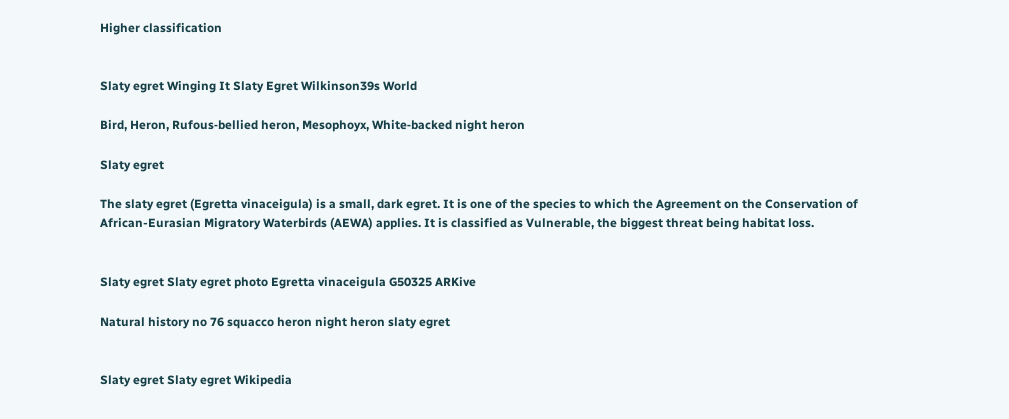Higher classification


Slaty egret Winging It Slaty Egret Wilkinson39s World

Bird, Heron, Rufous‑bellied heron, Mesophoyx, White‑backed night heron

Slaty egret

The slaty egret (Egretta vinaceigula) is a small, dark egret. It is one of the species to which the Agreement on the Conservation of African-Eurasian Migratory Waterbirds (AEWA) applies. It is classified as Vulnerable, the biggest threat being habitat loss.


Slaty egret Slaty egret photo Egretta vinaceigula G50325 ARKive

Natural history no 76 squacco heron night heron slaty egret


Slaty egret Slaty egret Wikipedia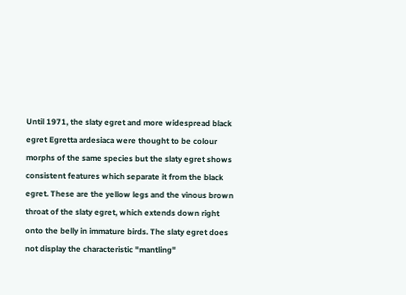Until 1971, the slaty egret and more widespread black egret Egretta ardesiaca were thought to be colour morphs of the same species but the slaty egret shows consistent features which separate it from the black egret. These are the yellow legs and the vinous brown throat of the slaty egret, which extends down right onto the belly in immature birds. The slaty egret does not display the characteristic "mantling"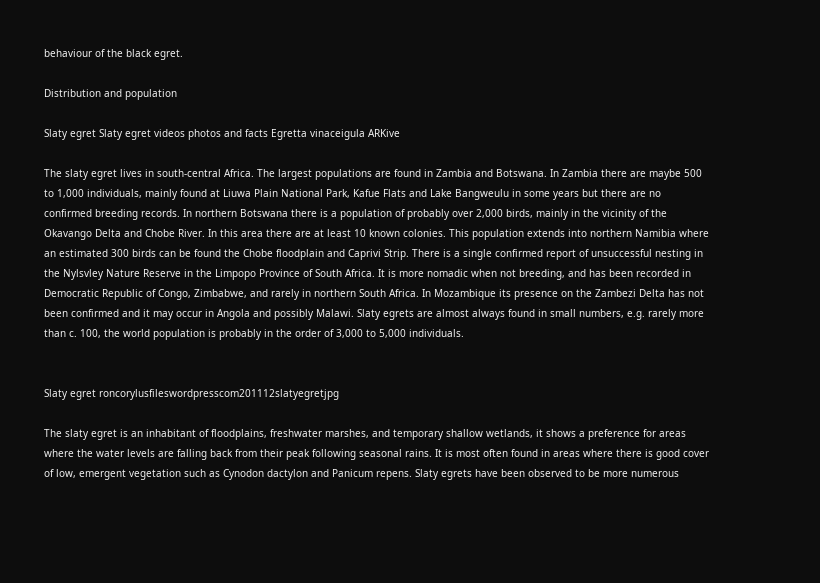behaviour of the black egret.

Distribution and population

Slaty egret Slaty egret videos photos and facts Egretta vinaceigula ARKive

The slaty egret lives in south-central Africa. The largest populations are found in Zambia and Botswana. In Zambia there are maybe 500 to 1,000 individuals, mainly found at Liuwa Plain National Park, Kafue Flats and Lake Bangweulu in some years but there are no confirmed breeding records. In northern Botswana there is a population of probably over 2,000 birds, mainly in the vicinity of the Okavango Delta and Chobe River. In this area there are at least 10 known colonies. This population extends into northern Namibia where an estimated 300 birds can be found the Chobe floodplain and Caprivi Strip. There is a single confirmed report of unsuccessful nesting in the Nylsvley Nature Reserve in the Limpopo Province of South Africa. It is more nomadic when not breeding, and has been recorded in Democratic Republic of Congo, Zimbabwe, and rarely in northern South Africa. In Mozambique its presence on the Zambezi Delta has not been confirmed and it may occur in Angola and possibly Malawi. Slaty egrets are almost always found in small numbers, e.g. rarely more than c. 100, the world population is probably in the order of 3,000 to 5,000 individuals.


Slaty egret roncorylusfileswordpresscom201112slatyegretjpg

The slaty egret is an inhabitant of floodplains, freshwater marshes, and temporary shallow wetlands, it shows a preference for areas where the water levels are falling back from their peak following seasonal rains. It is most often found in areas where there is good cover of low, emergent vegetation such as Cynodon dactylon and Panicum repens. Slaty egrets have been observed to be more numerous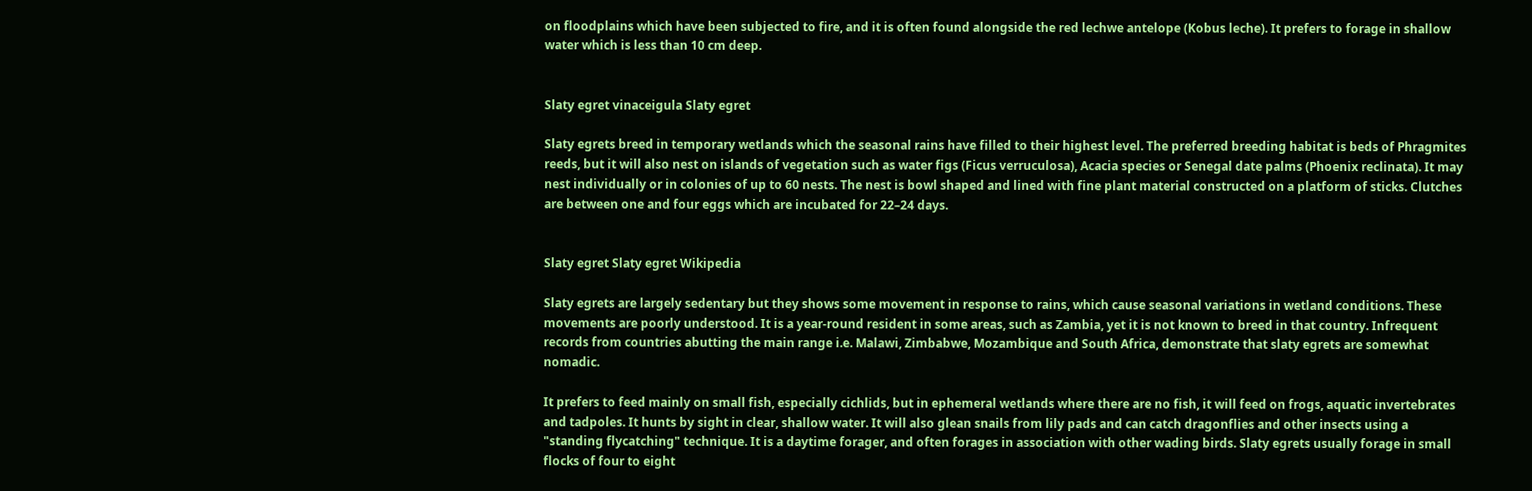on floodplains which have been subjected to fire, and it is often found alongside the red lechwe antelope (Kobus leche). It prefers to forage in shallow water which is less than 10 cm deep.


Slaty egret vinaceigula Slaty egret

Slaty egrets breed in temporary wetlands which the seasonal rains have filled to their highest level. The preferred breeding habitat is beds of Phragmites reeds, but it will also nest on islands of vegetation such as water figs (Ficus verruculosa), Acacia species or Senegal date palms (Phoenix reclinata). It may nest individually or in colonies of up to 60 nests. The nest is bowl shaped and lined with fine plant material constructed on a platform of sticks. Clutches are between one and four eggs which are incubated for 22–24 days.


Slaty egret Slaty egret Wikipedia

Slaty egrets are largely sedentary but they shows some movement in response to rains, which cause seasonal variations in wetland conditions. These movements are poorly understood. It is a year-round resident in some areas, such as Zambia, yet it is not known to breed in that country. Infrequent records from countries abutting the main range i.e. Malawi, Zimbabwe, Mozambique and South Africa, demonstrate that slaty egrets are somewhat nomadic.

It prefers to feed mainly on small fish, especially cichlids, but in ephemeral wetlands where there are no fish, it will feed on frogs, aquatic invertebrates and tadpoles. It hunts by sight in clear, shallow water. It will also glean snails from lily pads and can catch dragonflies and other insects using a "standing flycatching" technique. It is a daytime forager, and often forages in association with other wading birds. Slaty egrets usually forage in small flocks of four to eight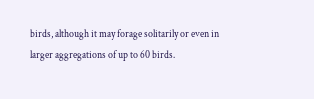birds, although it may forage solitarily or even in larger aggregations of up to 60 birds.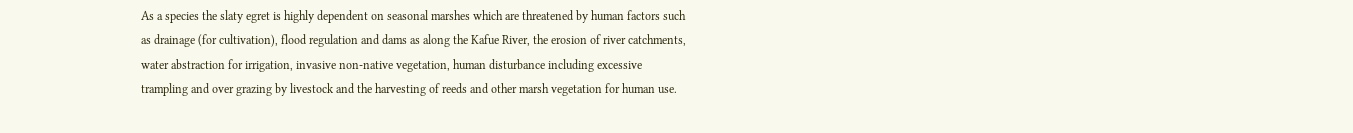As a species the slaty egret is highly dependent on seasonal marshes which are threatened by human factors such as drainage (for cultivation), flood regulation and dams as along the Kafue River, the erosion of river catchments, water abstraction for irrigation, invasive non-native vegetation, human disturbance including excessive trampling and over grazing by livestock and the harvesting of reeds and other marsh vegetation for human use.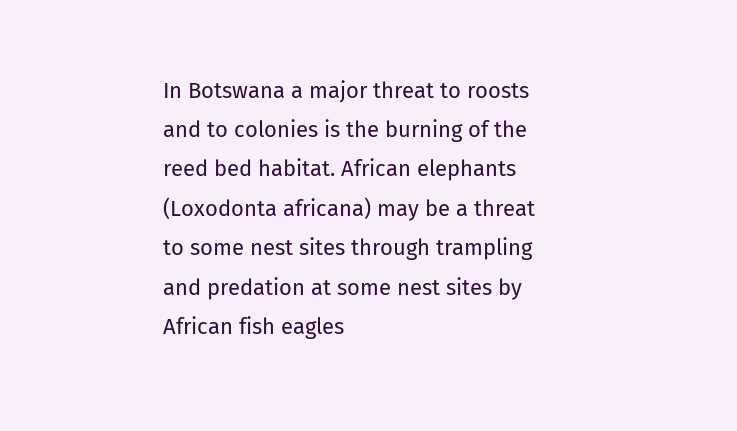In Botswana a major threat to roosts and to colonies is the burning of the reed bed habitat. African elephants (Loxodonta africana) may be a threat to some nest sites through trampling and predation at some nest sites by African fish eagles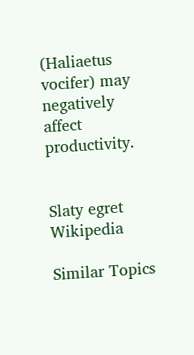(Haliaetus vocifer) may negatively affect productivity.


Slaty egret Wikipedia

Similar Topics